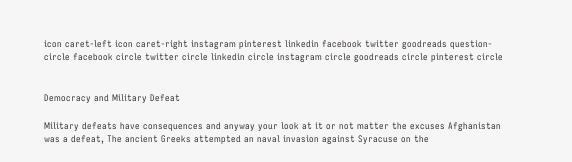icon caret-left icon caret-right instagram pinterest linkedin facebook twitter goodreads question-circle facebook circle twitter circle linkedin circle instagram circle goodreads circle pinterest circle


Democracy and Military Defeat

Military defeats have consequences and anyway your look at it or not matter the excuses Afghanistan was a defeat, The ancient Greeks attempted an naval invasion against Syracuse on the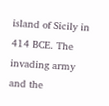island of Sicily in 414 BCE. The invading army and the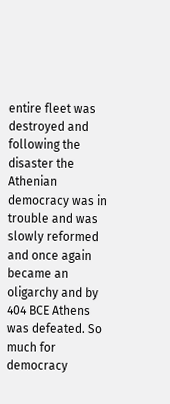entire fleet was destroyed and following the disaster the Athenian democracy was in trouble and was slowly reformed and once again became an oligarchy and by 404 BCE Athens was defeated. So much for democracy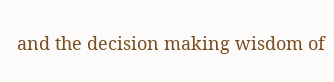and the decision making wisdom of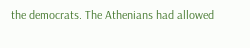the democrats. The Athenians had allowed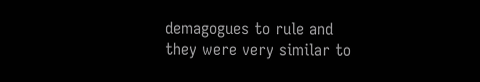demagogues to rule and they were very similar to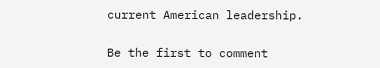current American leadership.

Be the first to comment